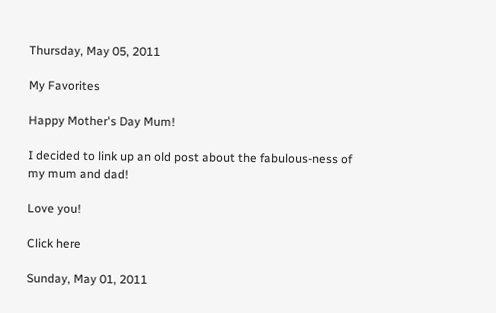Thursday, May 05, 2011

My Favorites

Happy Mother's Day Mum!

I decided to link up an old post about the fabulous-ness of my mum and dad!

Love you!

Click here

Sunday, May 01, 2011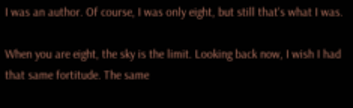I was an author. Of course, I was only eight, but still that's what I was.

When you are eight, the sky is the limit. Looking back now, I wish I had that same fortitude. The same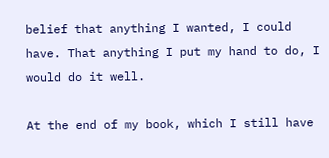belief that anything I wanted, I could have. That anything I put my hand to do, I would do it well.

At the end of my book, which I still have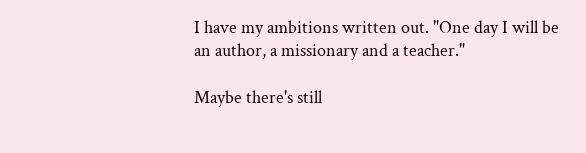I have my ambitions written out. "One day I will be an author, a missionary and a teacher."

Maybe there's still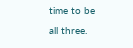time to be all three.